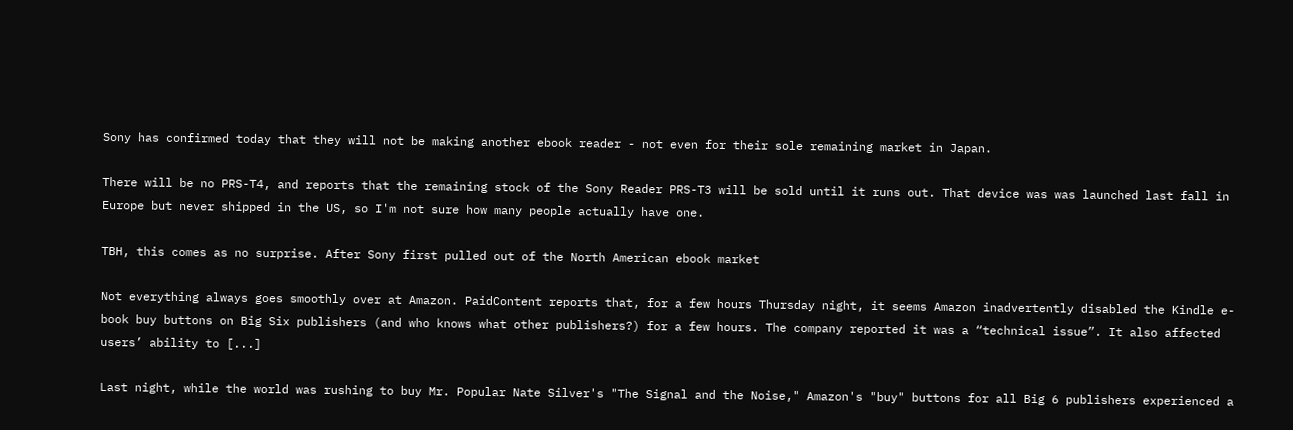Sony has confirmed today that they will not be making another ebook reader - not even for their sole remaining market in Japan.

There will be no PRS-T4, and reports that the remaining stock of the Sony Reader PRS-T3 will be sold until it runs out. That device was was launched last fall in Europe but never shipped in the US, so I'm not sure how many people actually have one.

TBH, this comes as no surprise. After Sony first pulled out of the North American ebook market

Not everything always goes smoothly over at Amazon. PaidContent reports that, for a few hours Thursday night, it seems Amazon inadvertently disabled the Kindle e-book buy buttons on Big Six publishers (and who knows what other publishers?) for a few hours. The company reported it was a “technical issue”. It also affected users’ ability to [...]

Last night, while the world was rushing to buy Mr. Popular Nate Silver's "The Signal and the Noise," Amazon's "buy" buttons for all Big 6 publishers experienced a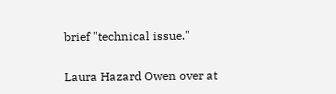brief "technical issue."

Laura Hazard Owen over at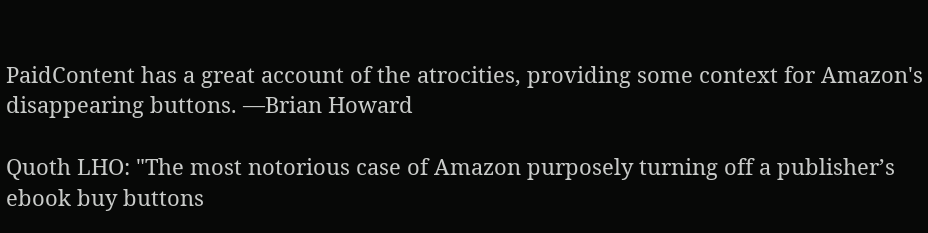PaidContent has a great account of the atrocities, providing some context for Amazon's disappearing buttons. —Brian Howard

Quoth LHO: "The most notorious case of Amazon purposely turning off a publisher’s ebook buy buttons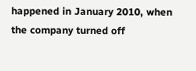happened in January 2010, when the company turned off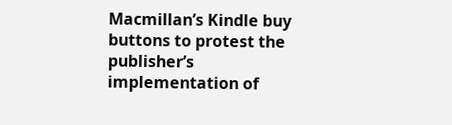Macmillan’s Kindle buy buttons to protest the publisher’s implementation of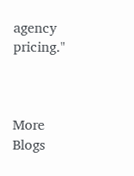agency pricing."



More Blogs